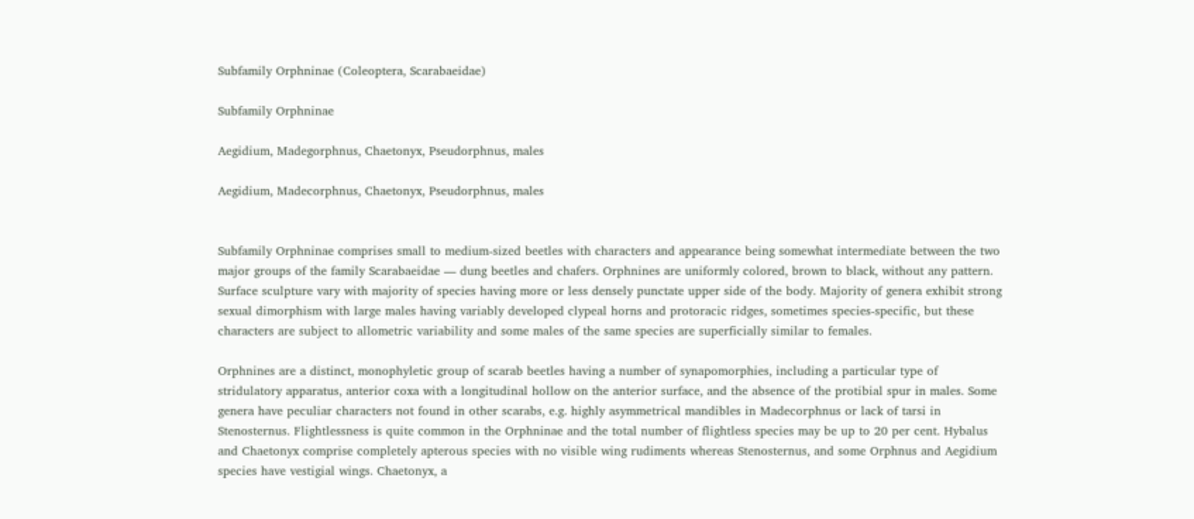Subfamily Orphninae (Coleoptera, Scarabaeidae)

Subfamily Orphninae

Aegidium, Madegorphnus, Chaetonyx, Pseudorphnus, males

Aegidium, Madecorphnus, Chaetonyx, Pseudorphnus, males


Subfamily Orphninae comprises small to medium-sized beetles with characters and appearance being somewhat intermediate between the two major groups of the family Scarabaeidae — dung beetles and chafers. Orphnines are uniformly colored, brown to black, without any pattern. Surface sculpture vary with majority of species having more or less densely punctate upper side of the body. Majority of genera exhibit strong sexual dimorphism with large males having variably developed clypeal horns and protoracic ridges, sometimes species-specific, but these characters are subject to allometric variability and some males of the same species are superficially similar to females.

Orphnines are a distinct, monophyletic group of scarab beetles having a number of synapomorphies, including a particular type of stridulatory apparatus, anterior coxa with a longitudinal hollow on the anterior surface, and the absence of the protibial spur in males. Some genera have peculiar characters not found in other scarabs, e.g. highly asymmetrical mandibles in Madecorphnus or lack of tarsi in Stenosternus. Flightlessness is quite common in the Orphninae and the total number of flightless species may be up to 20 per cent. Hybalus and Chaetonyx comprise completely apterous species with no visible wing rudiments whereas Stenosternus, and some Orphnus and Aegidium species have vestigial wings. Chaetonyx, a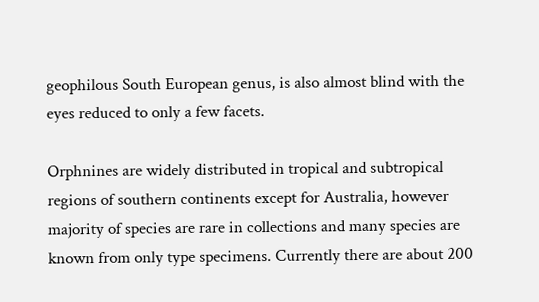geophilous South European genus, is also almost blind with the eyes reduced to only a few facets.

Orphnines are widely distributed in tropical and subtropical regions of southern continents except for Australia, however majority of species are rare in collections and many species are known from only type specimens. Currently there are about 200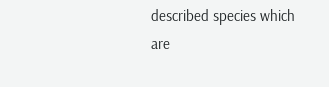described species which are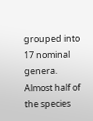grouped into 17 nominal genera. Almost half of the species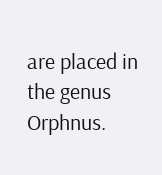are placed in the genus Orphnus.